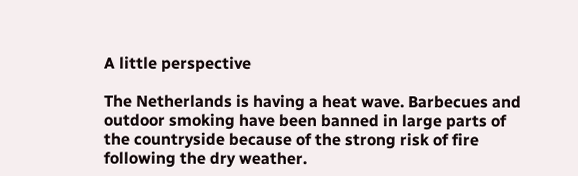A little perspective

The Netherlands is having a heat wave. Barbecues and outdoor smoking have been banned in large parts of the countryside because of the strong risk of fire following the dry weather.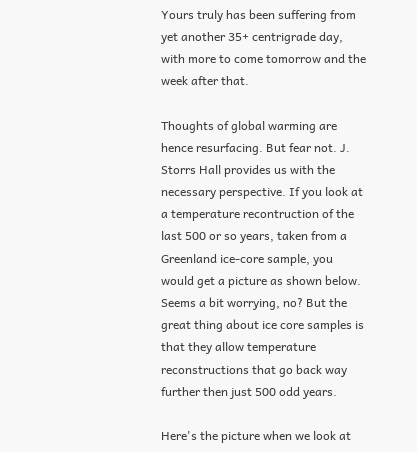Yours truly has been suffering from yet another 35+ centrigrade day, with more to come tomorrow and the week after that.

Thoughts of global warming are hence resurfacing. But fear not. J. Storrs Hall provides us with the necessary perspective. If you look at a temperature recontruction of the last 500 or so years, taken from a Greenland ice-core sample, you would get a picture as shown below.
Seems a bit worrying, no? But the great thing about ice core samples is that they allow temperature reconstructions that go back way further then just 500 odd years.

Here's the picture when we look at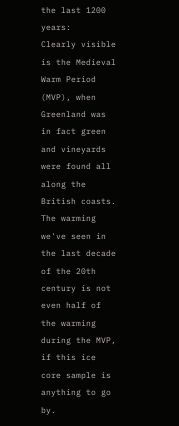the last 1200 years:
Clearly visible is the Medieval Warm Period (MVP), when Greenland was in fact green and vineyards were found all along the British coasts. The warming we've seen in the last decade of the 20th century is not even half of the warming during the MVP, if this ice core sample is anything to go by.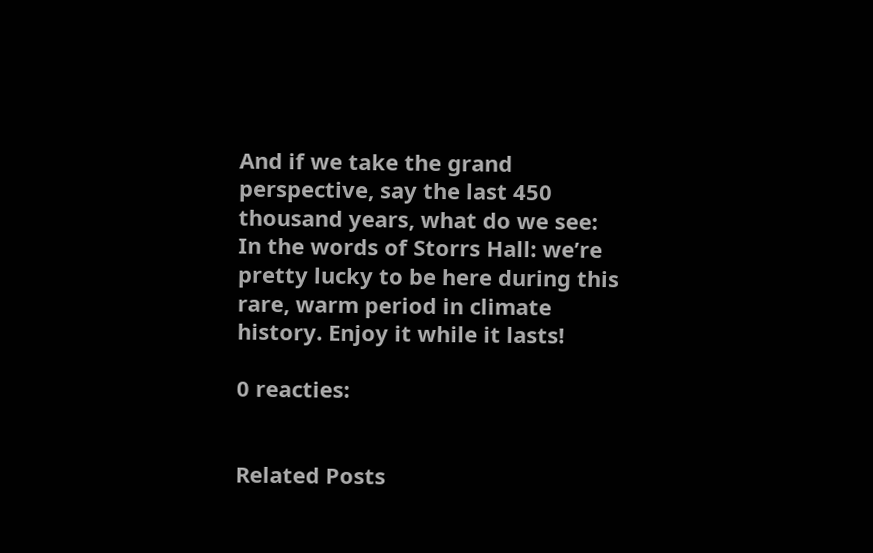And if we take the grand perspective, say the last 450 thousand years, what do we see:
In the words of Storrs Hall: we’re pretty lucky to be here during this rare, warm period in climate history. Enjoy it while it lasts!

0 reacties:


Related Posts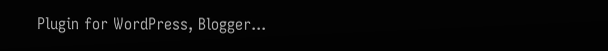Plugin for WordPress, Blogger...